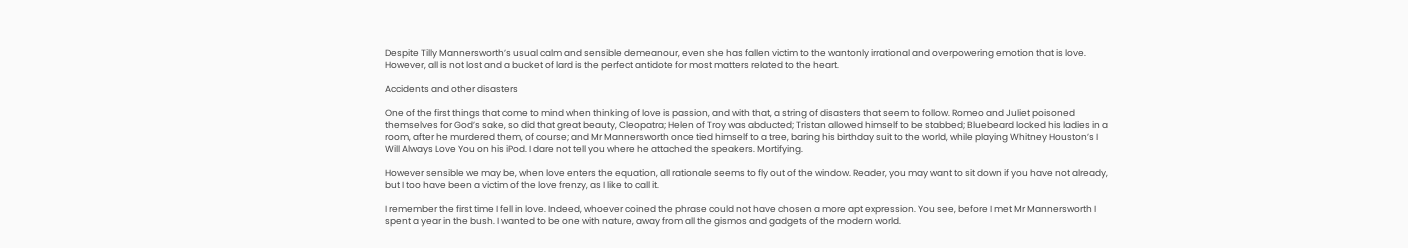Despite Tilly Mannersworth’s usual calm and sensible demeanour, even she has fallen victim to the wantonly irrational and overpowering emotion that is love. However, all is not lost and a bucket of lard is the perfect antidote for most matters related to the heart.

Accidents and other disasters

One of the first things that come to mind when thinking of love is passion, and with that, a string of disasters that seem to follow. Romeo and Juliet poisoned themselves for God’s sake, so did that great beauty, Cleopatra; Helen of Troy was abducted; Tristan allowed himself to be stabbed; Bluebeard locked his ladies in a room, after he murdered them, of course; and Mr Mannersworth once tied himself to a tree, baring his birthday suit to the world, while playing Whitney Houston’s I Will Always Love You on his iPod. I dare not tell you where he attached the speakers. Mortifying.

However sensible we may be, when love enters the equation, all rationale seems to fly out of the window. Reader, you may want to sit down if you have not already, but I too have been a victim of the love frenzy, as I like to call it.

I remember the first time I fell in love. Indeed, whoever coined the phrase could not have chosen a more apt expression. You see, before I met Mr Mannersworth I spent a year in the bush. I wanted to be one with nature, away from all the gismos and gadgets of the modern world.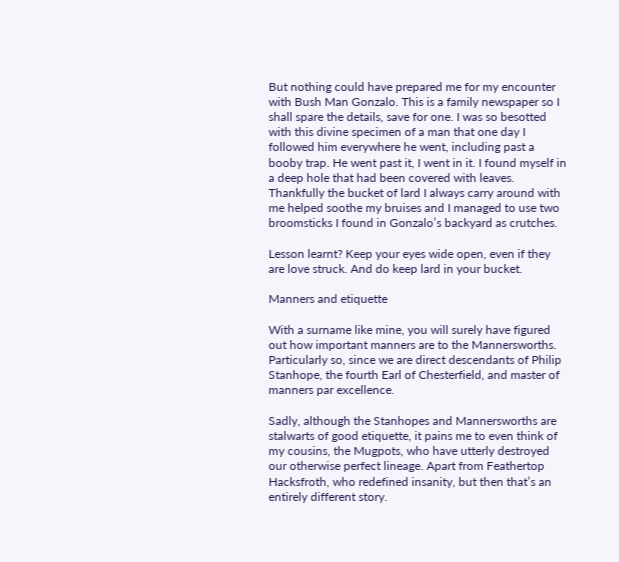But nothing could have prepared me for my encounter with Bush Man Gonzalo. This is a family newspaper so I shall spare the details, save for one. I was so besotted with this divine specimen of a man that one day I followed him everywhere he went, including past a booby trap. He went past it, I went in it. I found myself in a deep hole that had been covered with leaves. Thankfully the bucket of lard I always carry around with me helped soothe my bruises and I managed to use two broomsticks I found in Gonzalo’s backyard as crutches.

Lesson learnt? Keep your eyes wide open, even if they are love struck. And do keep lard in your bucket.

Manners and etiquette

With a surname like mine, you will surely have figured out how important manners are to the Mannersworths. Particularly so, since we are direct descendants of Philip Stanhope, the fourth Earl of Chesterfield, and master of manners par excellence.

Sadly, although the Stanhopes and Mannersworths are stalwarts of good etiquette, it pains me to even think of my cousins, the Mugpots, who have utterly destroyed our otherwise perfect lineage. Apart from Feathertop Hacksfroth, who redefined insanity, but then that’s an entirely different story.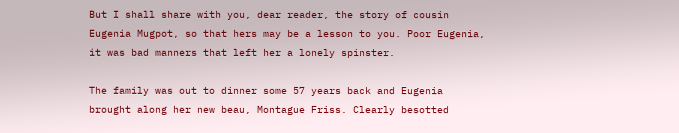But I shall share with you, dear reader, the story of cousin Eugenia Mugpot, so that hers may be a lesson to you. Poor Eugenia, it was bad manners that left her a lonely spinster.

The family was out to dinner some 57 years back and Eugenia brought along her new beau, Montague Friss. Clearly besotted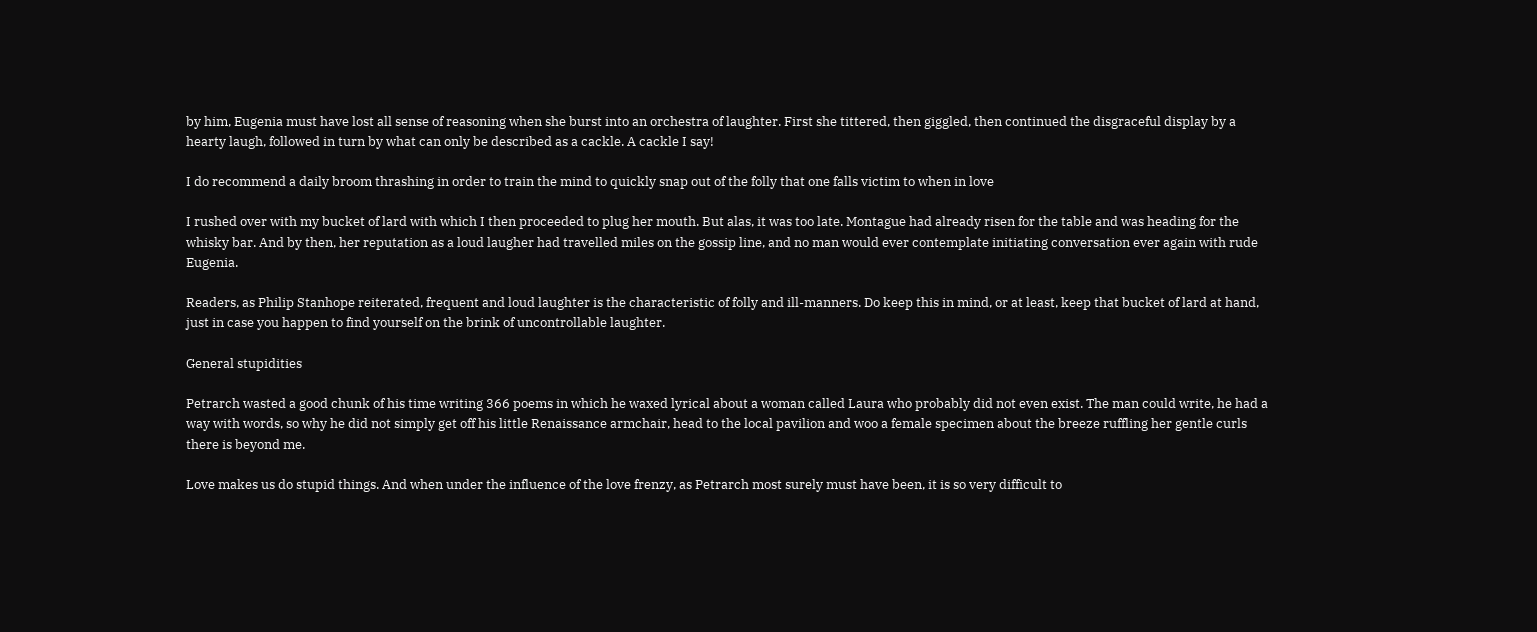by him, Eugenia must have lost all sense of reasoning when she burst into an orchestra of laughter. First she tittered, then giggled, then continued the disgraceful display by a hearty laugh, followed in turn by what can only be described as a cackle. A cackle I say!

I do recommend a daily broom thrashing in order to train the mind to quickly snap out of the folly that one falls victim to when in love

I rushed over with my bucket of lard with which I then proceeded to plug her mouth. But alas, it was too late. Montague had already risen for the table and was heading for the whisky bar. And by then, her reputation as a loud laugher had travelled miles on the gossip line, and no man would ever contemplate initiating conversation ever again with rude Eugenia.

Readers, as Philip Stanhope reiterated, frequent and loud laughter is the characteristic of folly and ill-manners. Do keep this in mind, or at least, keep that bucket of lard at hand, just in case you happen to find yourself on the brink of uncontrollable laughter.

General stupidities

Petrarch wasted a good chunk of his time writing 366 poems in which he waxed lyrical about a woman called Laura who probably did not even exist. The man could write, he had a way with words, so why he did not simply get off his little Renaissance armchair, head to the local pavilion and woo a female specimen about the breeze ruffling her gentle curls there is beyond me.

Love makes us do stupid things. And when under the influence of the love frenzy, as Petrarch most surely must have been, it is so very difficult to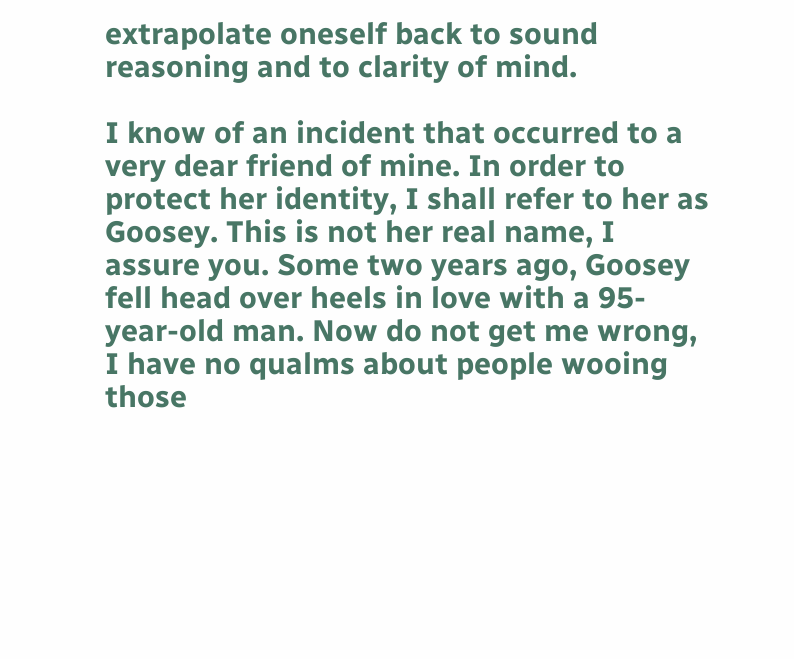extrapolate oneself back to sound reasoning and to clarity of mind.

I know of an incident that occurred to a very dear friend of mine. In order to protect her identity, I shall refer to her as Goosey. This is not her real name, I assure you. Some two years ago, Goosey fell head over heels in love with a 95-year-old man. Now do not get me wrong, I have no qualms about people wooing those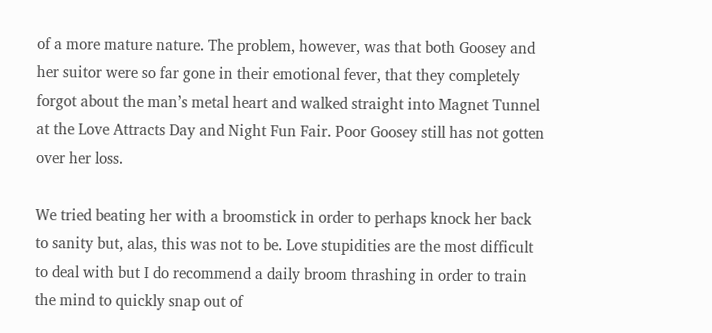of a more mature nature. The problem, however, was that both Goosey and her suitor were so far gone in their emotional fever, that they completely forgot about the man’s metal heart and walked straight into Magnet Tunnel at the Love Attracts Day and Night Fun Fair. Poor Goosey still has not gotten over her loss.

We tried beating her with a broomstick in order to perhaps knock her back to sanity but, alas, this was not to be. Love stupidities are the most difficult to deal with but I do recommend a daily broom thrashing in order to train the mind to quickly snap out of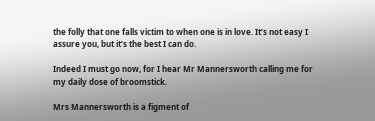the folly that one falls victim to when one is in love. It’s not easy I assure you, but it’s the best I can do.

Indeed I must go now, for I hear Mr Mannersworth calling me for my daily dose of broomstick.

Mrs Mannersworth is a figment of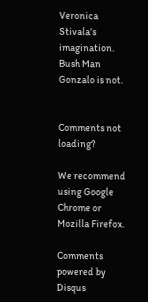Veronica Stivala’s imagination. Bush Man Gonzalo is not.


Comments not loading?

We recommend using Google Chrome or Mozilla Firefox.

Comments powered by Disqus